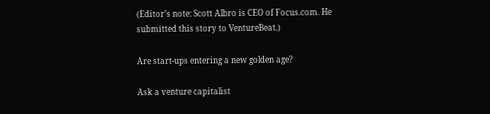(Editor’s note: Scott Albro is CEO of Focus.com. He submitted this story to VentureBeat.)

Are start-ups entering a new golden age?

Ask a venture capitalist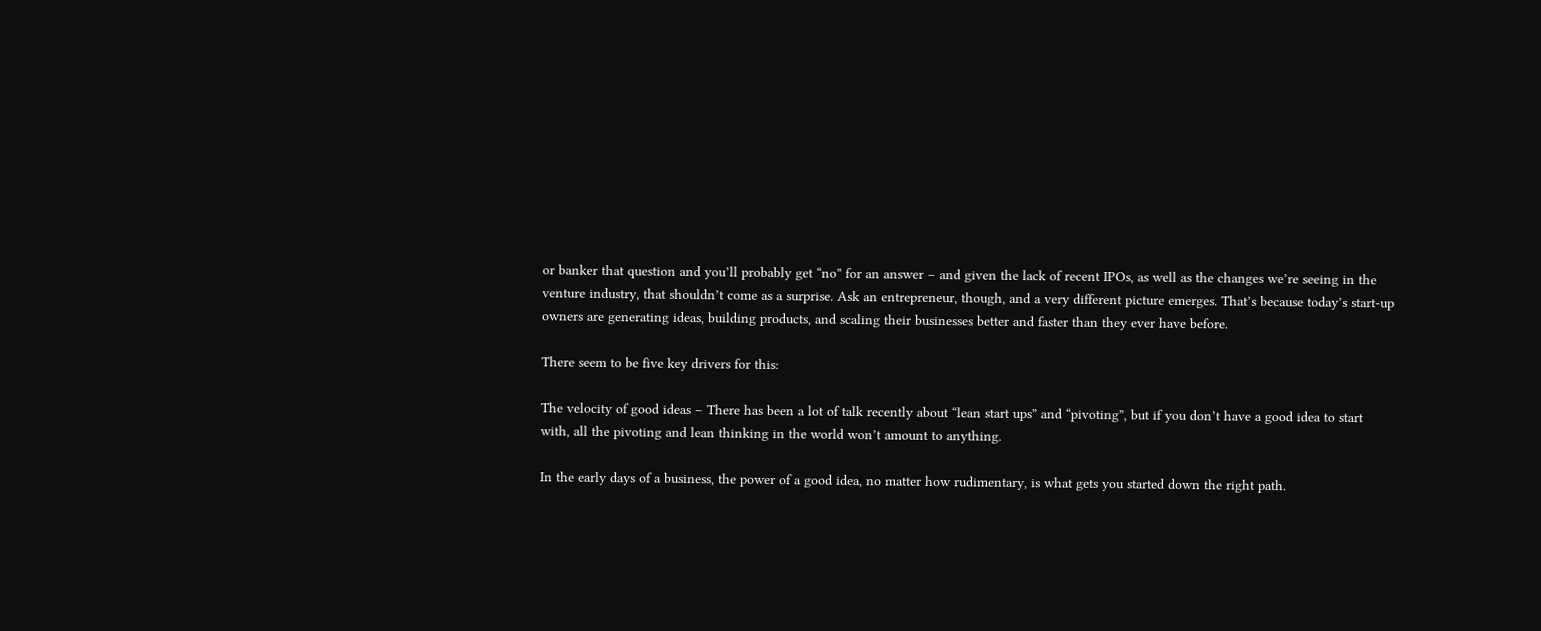or banker that question and you’ll probably get “no” for an answer – and given the lack of recent IPOs, as well as the changes we’re seeing in the venture industry, that shouldn’t come as a surprise. Ask an entrepreneur, though, and a very different picture emerges. That’s because today’s start-up owners are generating ideas, building products, and scaling their businesses better and faster than they ever have before.

There seem to be five key drivers for this:

The velocity of good ideas – There has been a lot of talk recently about “lean start ups” and “pivoting”, but if you don’t have a good idea to start with, all the pivoting and lean thinking in the world won’t amount to anything.

In the early days of a business, the power of a good idea, no matter how rudimentary, is what gets you started down the right path.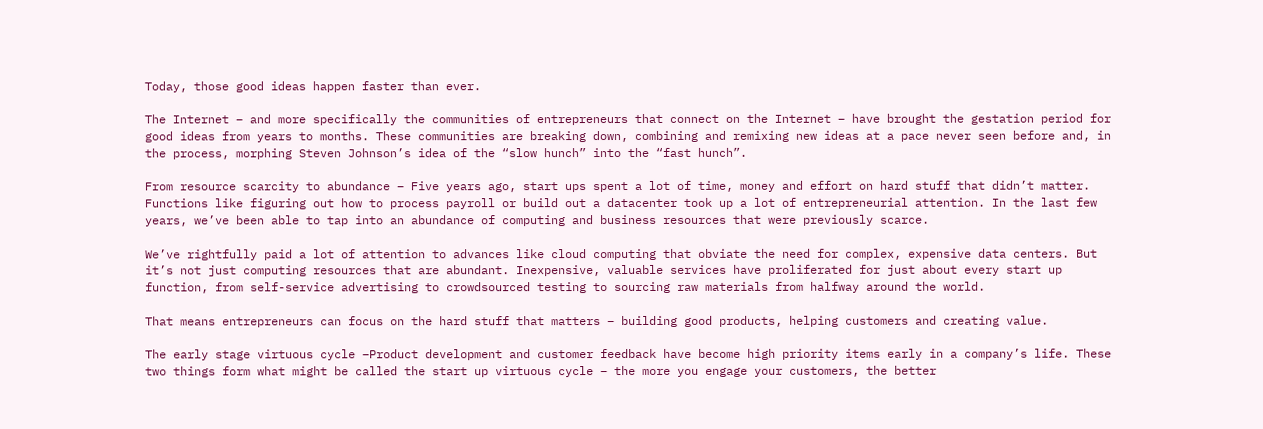Today, those good ideas happen faster than ever.

The Internet – and more specifically the communities of entrepreneurs that connect on the Internet – have brought the gestation period for good ideas from years to months. These communities are breaking down, combining and remixing new ideas at a pace never seen before and, in the process, morphing Steven Johnson’s idea of the “slow hunch” into the “fast hunch”.

From resource scarcity to abundance – Five years ago, start ups spent a lot of time, money and effort on hard stuff that didn’t matter. Functions like figuring out how to process payroll or build out a datacenter took up a lot of entrepreneurial attention. In the last few years, we’ve been able to tap into an abundance of computing and business resources that were previously scarce.

We’ve rightfully paid a lot of attention to advances like cloud computing that obviate the need for complex, expensive data centers. But it’s not just computing resources that are abundant. Inexpensive, valuable services have proliferated for just about every start up function, from self-service advertising to crowdsourced testing to sourcing raw materials from halfway around the world.

That means entrepreneurs can focus on the hard stuff that matters – building good products, helping customers and creating value.

The early stage virtuous cycle –Product development and customer feedback have become high priority items early in a company’s life. These two things form what might be called the start up virtuous cycle – the more you engage your customers, the better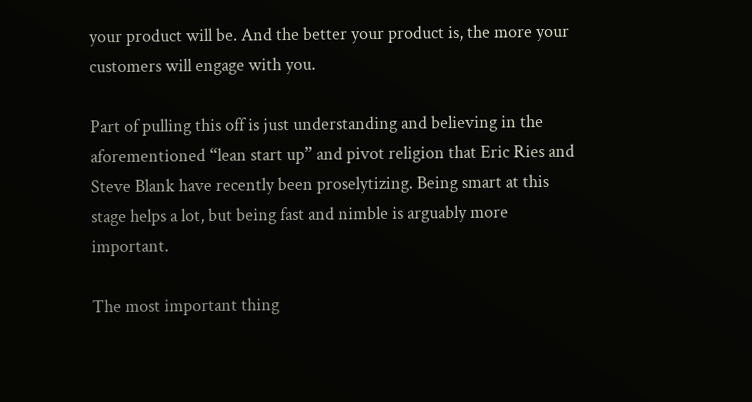your product will be. And the better your product is, the more your customers will engage with you.

Part of pulling this off is just understanding and believing in the aforementioned “lean start up” and pivot religion that Eric Ries and Steve Blank have recently been proselytizing. Being smart at this stage helps a lot, but being fast and nimble is arguably more important.

The most important thing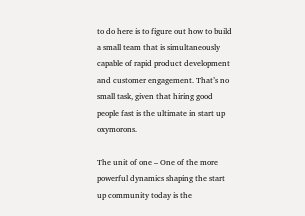to do here is to figure out how to build a small team that is simultaneously capable of rapid product development and customer engagement. That’s no small task, given that hiring good people fast is the ultimate in start up oxymorons.

The unit of one – One of the more powerful dynamics shaping the start up community today is the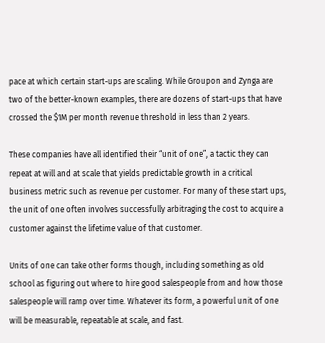pace at which certain start-ups are scaling. While Groupon and Zynga are two of the better-known examples, there are dozens of start-ups that have crossed the $1M per month revenue threshold in less than 2 years.

These companies have all identified their “unit of one”, a tactic they can repeat at will and at scale that yields predictable growth in a critical business metric such as revenue per customer. For many of these start ups, the unit of one often involves successfully arbitraging the cost to acquire a customer against the lifetime value of that customer.

Units of one can take other forms though, including something as old school as figuring out where to hire good salespeople from and how those salespeople will ramp over time. Whatever its form, a powerful unit of one will be measurable, repeatable at scale, and fast.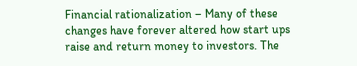Financial rationalization – Many of these changes have forever altered how start ups raise and return money to investors. The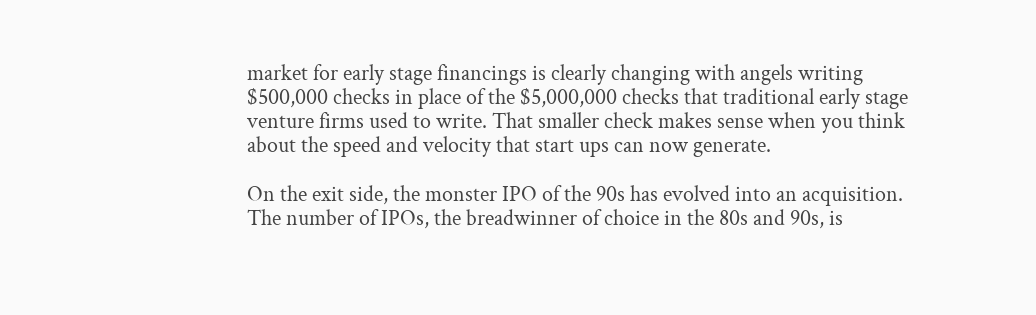market for early stage financings is clearly changing with angels writing $500,000 checks in place of the $5,000,000 checks that traditional early stage venture firms used to write. That smaller check makes sense when you think about the speed and velocity that start ups can now generate.

On the exit side, the monster IPO of the 90s has evolved into an acquisition. The number of IPOs, the breadwinner of choice in the 80s and 90s, is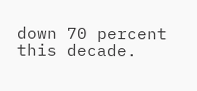down 70 percent this decade.